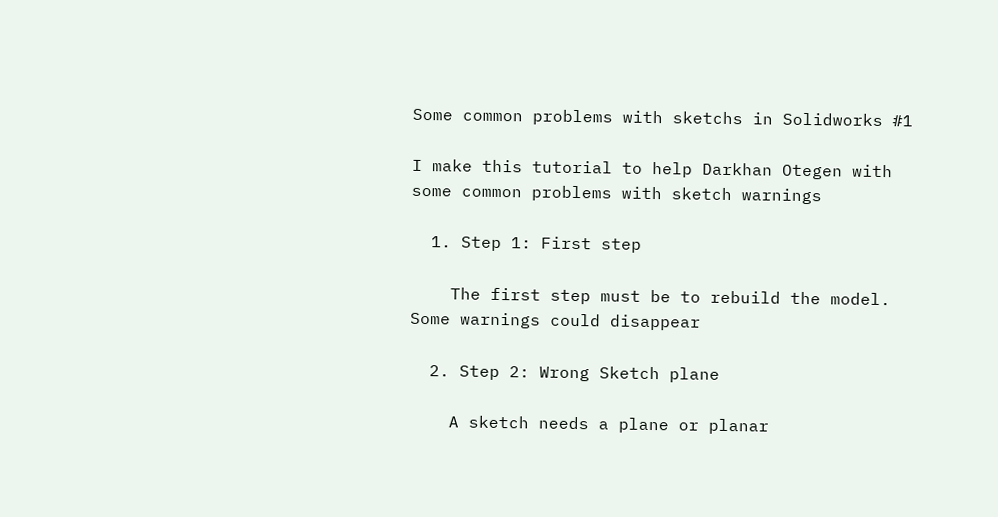Some common problems with sketchs in Solidworks #1

I make this tutorial to help Darkhan Otegen with some common problems with sketch warnings

  1. Step 1: First step

    The first step must be to rebuild the model. Some warnings could disappear

  2. Step 2: Wrong Sketch plane

    A sketch needs a plane or planar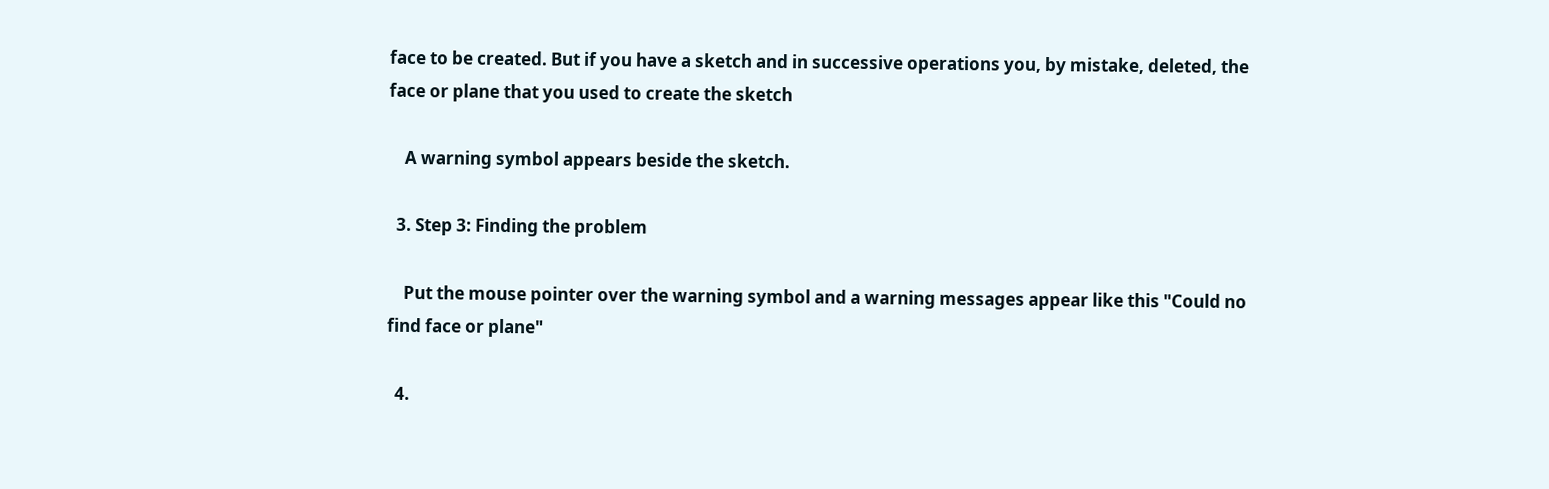face to be created. But if you have a sketch and in successive operations you, by mistake, deleted, the face or plane that you used to create the sketch

    A warning symbol appears beside the sketch.

  3. Step 3: Finding the problem

    Put the mouse pointer over the warning symbol and a warning messages appear like this "Could no find face or plane"

  4.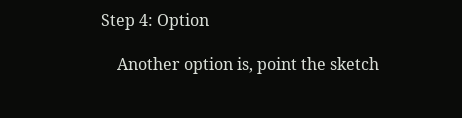Step 4: Option

    Another option is, point the sketch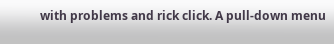with problems and rick click. A pull-down menu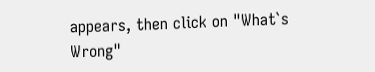appears, then click on "What`s Wrong"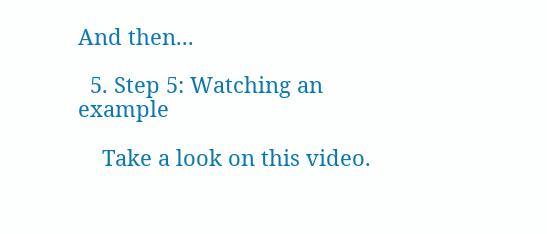And then...

  5. Step 5: Watching an example

    Take a look on this video.